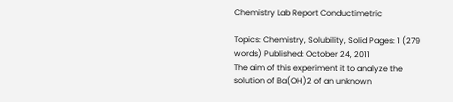Chemistry Lab Report Conductimetric

Topics: Chemistry, Solubility, Solid Pages: 1 (279 words) Published: October 24, 2011
The aim of this experiment it to analyze the solution of Ba(OH)2 of an unknown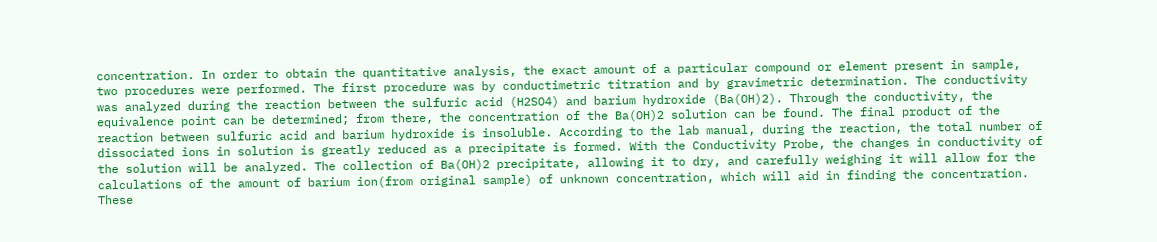concentration. In order to obtain the quantitative analysis, the exact amount of a particular compound or element present in sample, two procedures were performed. The first procedure was by conductimetric titration and by gravimetric determination. The conductivity was analyzed during the reaction between the sulfuric acid (H2SO4) and barium hydroxide (Ba(OH)2). Through the conductivity, the equivalence point can be determined; from there, the concentration of the Ba(OH)2 solution can be found. The final product of the reaction between sulfuric acid and barium hydroxide is insoluble. According to the lab manual, during the reaction, the total number of dissociated ions in solution is greatly reduced as a precipitate is formed. With the Conductivity Probe, the changes in conductivity of the solution will be analyzed. The collection of Ba(OH)2 precipitate, allowing it to dry, and carefully weighing it will allow for the calculations of the amount of barium ion(from original sample) of unknown concentration, which will aid in finding the concentration. These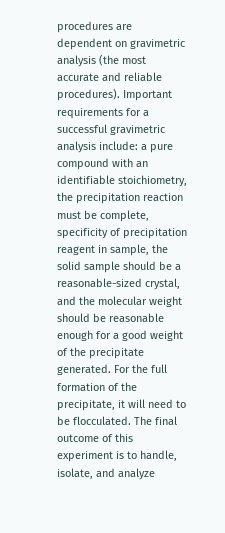procedures are dependent on gravimetric analysis (the most accurate and reliable procedures). Important requirements for a successful gravimetric analysis include: a pure compound with an identifiable stoichiometry, the precipitation reaction must be complete, specificity of precipitation reagent in sample, the solid sample should be a reasonable-sized crystal, and the molecular weight should be reasonable enough for a good weight of the precipitate generated. For the full formation of the precipitate, it will need to be flocculated. The final outcome of this experiment is to handle, isolate, and analyze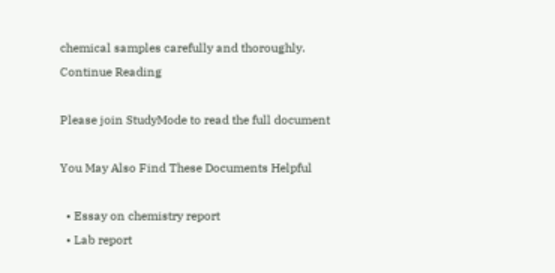chemical samples carefully and thoroughly.
Continue Reading

Please join StudyMode to read the full document

You May Also Find These Documents Helpful

  • Essay on chemistry report
  • Lab report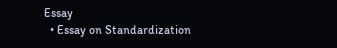Essay
  • Essay on Standardization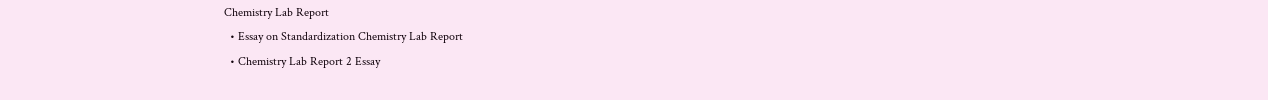Chemistry Lab Report
  • Essay on Standardization Chemistry Lab Report
  • Chemistry Lab Report 2 Essay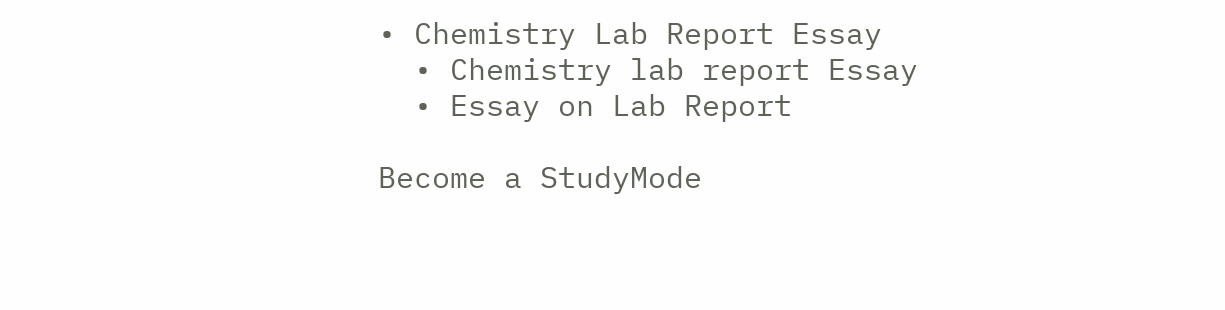• Chemistry Lab Report Essay
  • Chemistry lab report Essay
  • Essay on Lab Report

Become a StudyMode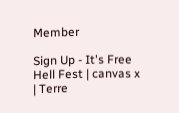Member

Sign Up - It's Free
Hell Fest | canvas x | Terre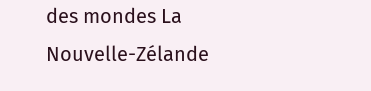des mondes La Nouvelle-Zélande